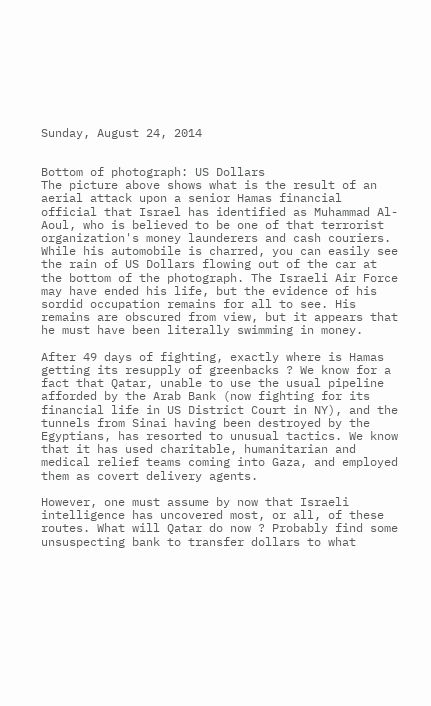Sunday, August 24, 2014


Bottom of photograph: US Dollars
The picture above shows what is the result of an aerial attack upon a senior Hamas financial official that Israel has identified as Muhammad Al-Aoul, who is believed to be one of that terrorist organization's money launderers and cash couriers. While his automobile is charred, you can easily see the rain of US Dollars flowing out of the car at the bottom of the photograph. The Israeli Air Force may have ended his life, but the evidence of his sordid occupation remains for all to see. His remains are obscured from view, but it appears that he must have been literally swimming in money.

After 49 days of fighting, exactly where is Hamas getting its resupply of greenbacks ? We know for a fact that Qatar, unable to use the usual pipeline afforded by the Arab Bank (now fighting for its financial life in US District Court in NY), and the tunnels from Sinai having been destroyed by the Egyptians, has resorted to unusual tactics. We know that it has used charitable, humanitarian and medical relief teams coming into Gaza, and employed them as covert delivery agents.

However, one must assume by now that Israeli intelligence has uncovered most, or all, of these routes. What will Qatar do now ? Probably find some unsuspecting bank to transfer dollars to what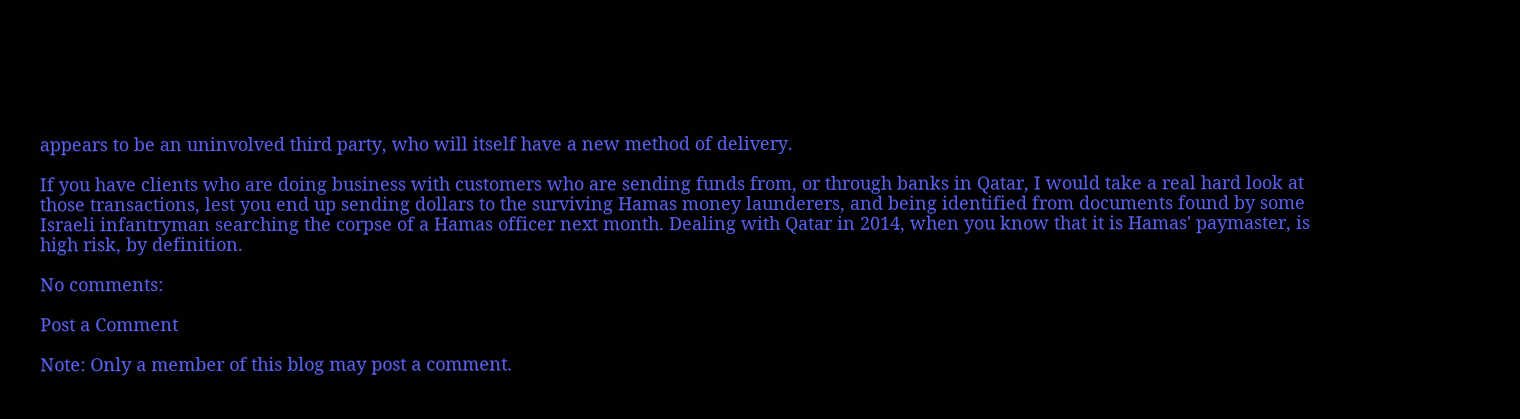appears to be an uninvolved third party, who will itself have a new method of delivery.

If you have clients who are doing business with customers who are sending funds from, or through banks in Qatar, I would take a real hard look at those transactions, lest you end up sending dollars to the surviving Hamas money launderers, and being identified from documents found by some Israeli infantryman searching the corpse of a Hamas officer next month. Dealing with Qatar in 2014, when you know that it is Hamas' paymaster, is high risk, by definition.

No comments:

Post a Comment

Note: Only a member of this blog may post a comment.